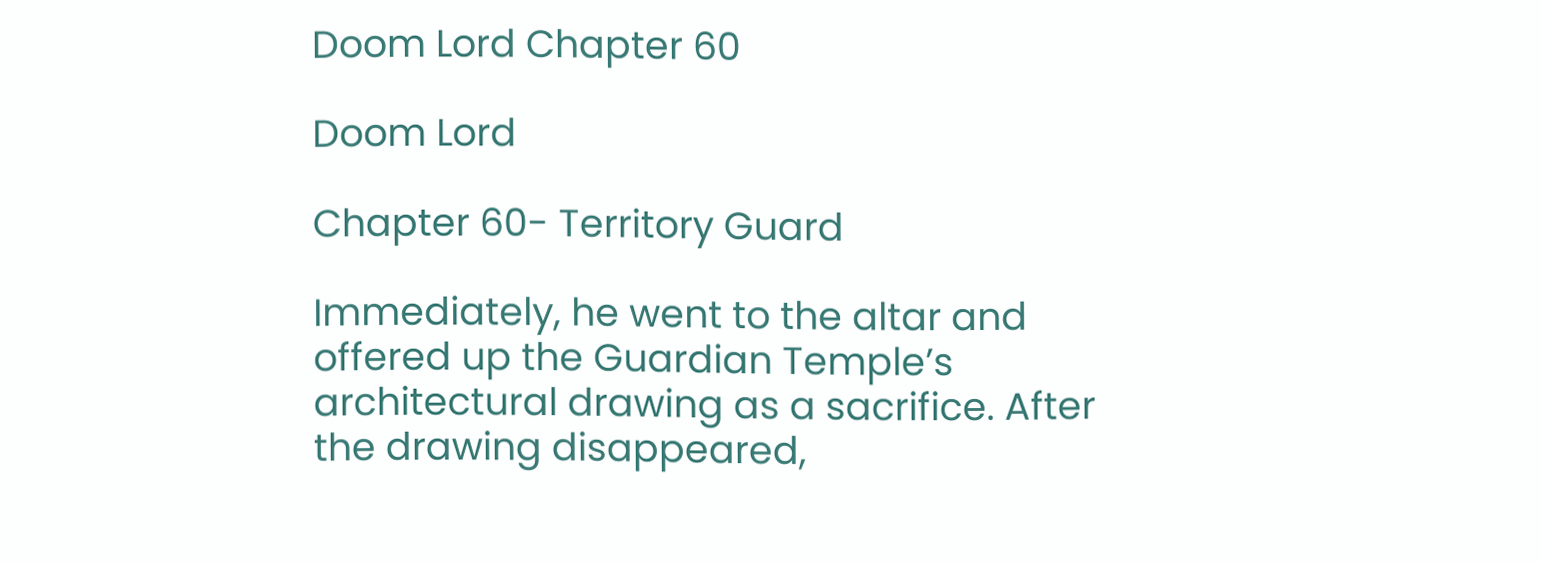Doom Lord Chapter 60

Doom Lord

Chapter 60- Territory Guard

Immediately, he went to the altar and offered up the Guardian Temple’s architectural drawing as a sacrifice. After the drawing disappeared,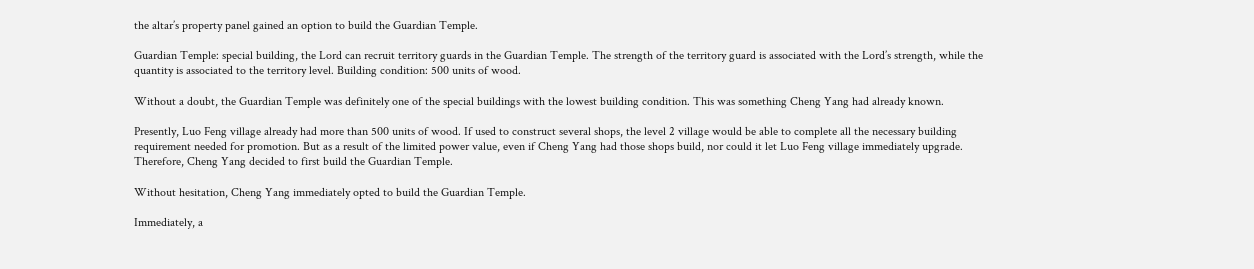the altar’s property panel gained an option to build the Guardian Temple.

Guardian Temple: special building, the Lord can recruit territory guards in the Guardian Temple. The strength of the territory guard is associated with the Lord’s strength, while the quantity is associated to the territory level. Building condition: 500 units of wood.

Without a doubt, the Guardian Temple was definitely one of the special buildings with the lowest building condition. This was something Cheng Yang had already known.

Presently, Luo Feng village already had more than 500 units of wood. If used to construct several shops, the level 2 village would be able to complete all the necessary building requirement needed for promotion. But as a result of the limited power value, even if Cheng Yang had those shops build, nor could it let Luo Feng village immediately upgrade. Therefore, Cheng Yang decided to first build the Guardian Temple.

Without hesitation, Cheng Yang immediately opted to build the Guardian Temple.

Immediately, a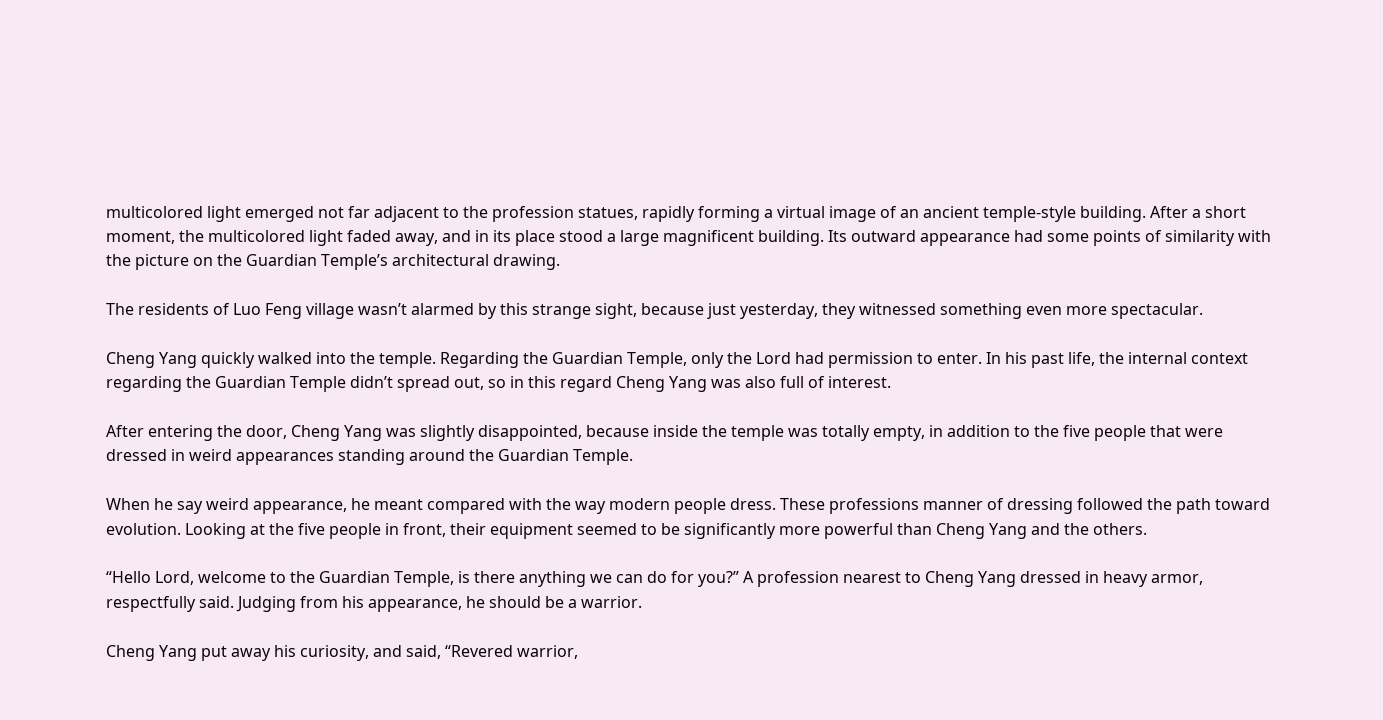multicolored light emerged not far adjacent to the profession statues, rapidly forming a virtual image of an ancient temple-style building. After a short moment, the multicolored light faded away, and in its place stood a large magnificent building. Its outward appearance had some points of similarity with the picture on the Guardian Temple’s architectural drawing.

The residents of Luo Feng village wasn’t alarmed by this strange sight, because just yesterday, they witnessed something even more spectacular.

Cheng Yang quickly walked into the temple. Regarding the Guardian Temple, only the Lord had permission to enter. In his past life, the internal context regarding the Guardian Temple didn’t spread out, so in this regard Cheng Yang was also full of interest.

After entering the door, Cheng Yang was slightly disappointed, because inside the temple was totally empty, in addition to the five people that were dressed in weird appearances standing around the Guardian Temple.

When he say weird appearance, he meant compared with the way modern people dress. These professions manner of dressing followed the path toward evolution. Looking at the five people in front, their equipment seemed to be significantly more powerful than Cheng Yang and the others.

“Hello Lord, welcome to the Guardian Temple, is there anything we can do for you?” A profession nearest to Cheng Yang dressed in heavy armor, respectfully said. Judging from his appearance, he should be a warrior.

Cheng Yang put away his curiosity, and said, “Revered warrior,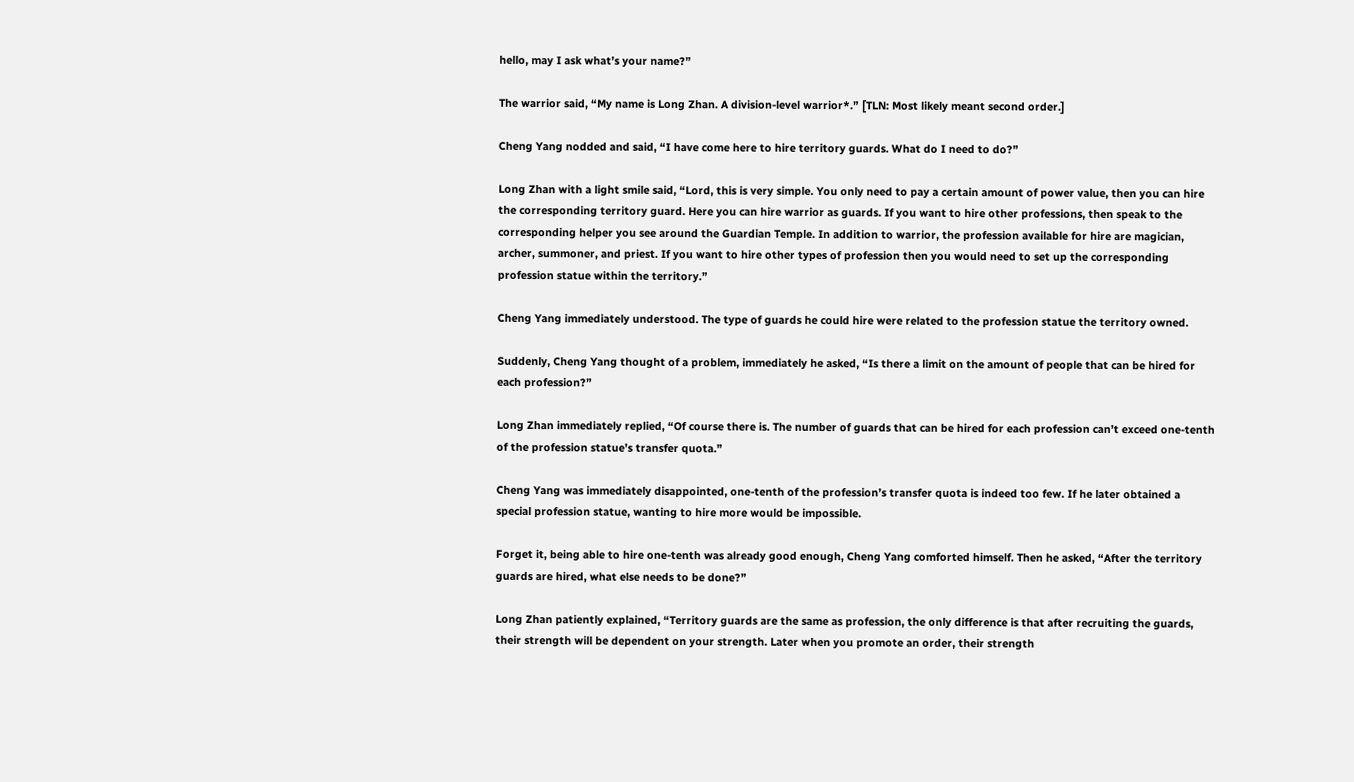hello, may I ask what’s your name?”

The warrior said, “My name is Long Zhan. A division-level warrior*.” [TLN: Most likely meant second order.]

Cheng Yang nodded and said, “I have come here to hire territory guards. What do I need to do?”

Long Zhan with a light smile said, “Lord, this is very simple. You only need to pay a certain amount of power value, then you can hire the corresponding territory guard. Here you can hire warrior as guards. If you want to hire other professions, then speak to the corresponding helper you see around the Guardian Temple. In addition to warrior, the profession available for hire are magician, archer, summoner, and priest. If you want to hire other types of profession then you would need to set up the corresponding profession statue within the territory.”

Cheng Yang immediately understood. The type of guards he could hire were related to the profession statue the territory owned.

Suddenly, Cheng Yang thought of a problem, immediately he asked, “Is there a limit on the amount of people that can be hired for each profession?”

Long Zhan immediately replied, “Of course there is. The number of guards that can be hired for each profession can’t exceed one-tenth of the profession statue’s transfer quota.”

Cheng Yang was immediately disappointed, one-tenth of the profession’s transfer quota is indeed too few. If he later obtained a special profession statue, wanting to hire more would be impossible.

Forget it, being able to hire one-tenth was already good enough, Cheng Yang comforted himself. Then he asked, “After the territory guards are hired, what else needs to be done?”

Long Zhan patiently explained, “Territory guards are the same as profession, the only difference is that after recruiting the guards, their strength will be dependent on your strength. Later when you promote an order, their strength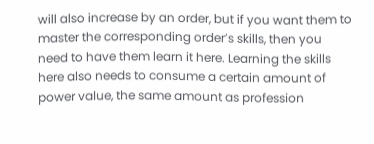will also increase by an order, but if you want them to master the corresponding order’s skills, then you need to have them learn it here. Learning the skills here also needs to consume a certain amount of power value, the same amount as profession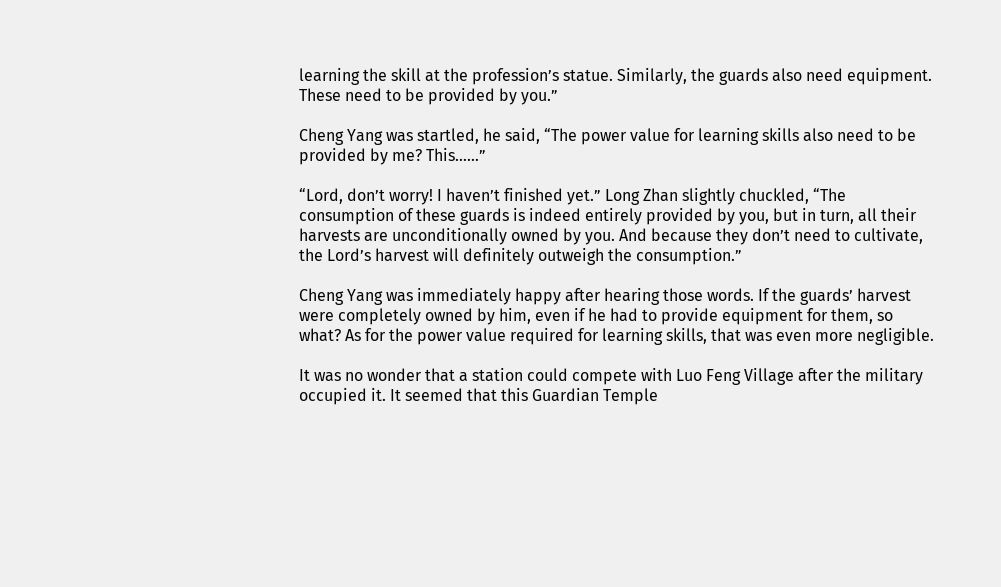learning the skill at the profession’s statue. Similarly, the guards also need equipment. These need to be provided by you.”

Cheng Yang was startled, he said, “The power value for learning skills also need to be provided by me? This……”

“Lord, don’t worry! I haven’t finished yet.” Long Zhan slightly chuckled, “The consumption of these guards is indeed entirely provided by you, but in turn, all their harvests are unconditionally owned by you. And because they don’t need to cultivate, the Lord’s harvest will definitely outweigh the consumption.”

Cheng Yang was immediately happy after hearing those words. If the guards’ harvest were completely owned by him, even if he had to provide equipment for them, so what? As for the power value required for learning skills, that was even more negligible.

It was no wonder that a station could compete with Luo Feng Village after the military occupied it. It seemed that this Guardian Temple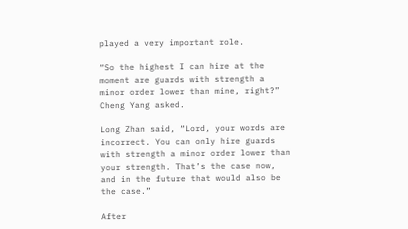played a very important role.

“So the highest I can hire at the moment are guards with strength a minor order lower than mine, right?” Cheng Yang asked.

Long Zhan said, “Lord, your words are incorrect. You can only hire guards with strength a minor order lower than your strength. That’s the case now, and in the future that would also be the case.”

After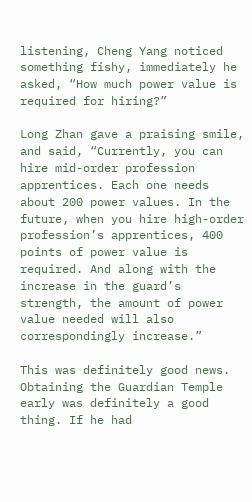listening, Cheng Yang noticed something fishy, immediately he asked, “How much power value is required for hiring?”

Long Zhan gave a praising smile, and said, “Currently, you can hire mid-order profession apprentices. Each one needs about 200 power values. In the future, when you hire high-order profession’s apprentices, 400 points of power value is required. And along with the increase in the guard’s strength, the amount of power value needed will also correspondingly increase.”

This was definitely good news. Obtaining the Guardian Temple early was definitely a good thing. If he had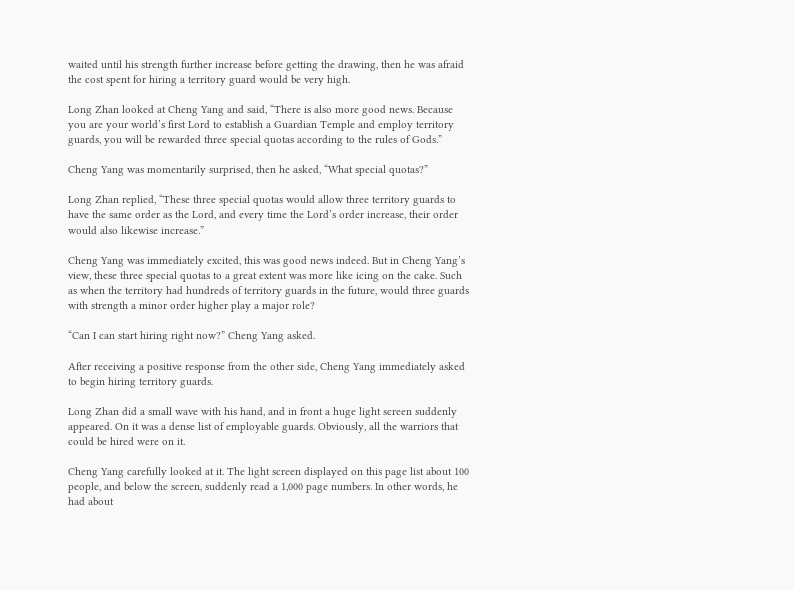waited until his strength further increase before getting the drawing, then he was afraid the cost spent for hiring a territory guard would be very high.

Long Zhan looked at Cheng Yang and said, “There is also more good news. Because you are your world’s first Lord to establish a Guardian Temple and employ territory guards, you will be rewarded three special quotas according to the rules of Gods.”

Cheng Yang was momentarily surprised, then he asked, “What special quotas?”

Long Zhan replied, “These three special quotas would allow three territory guards to have the same order as the Lord, and every time the Lord’s order increase, their order would also likewise increase.”

Cheng Yang was immediately excited, this was good news indeed. But in Cheng Yang’s view, these three special quotas to a great extent was more like icing on the cake. Such as when the territory had hundreds of territory guards in the future, would three guards with strength a minor order higher play a major role?

“Can I can start hiring right now?” Cheng Yang asked.

After receiving a positive response from the other side, Cheng Yang immediately asked to begin hiring territory guards.

Long Zhan did a small wave with his hand, and in front a huge light screen suddenly appeared. On it was a dense list of employable guards. Obviously, all the warriors that could be hired were on it.

Cheng Yang carefully looked at it. The light screen displayed on this page list about 100 people, and below the screen, suddenly read a 1,000 page numbers. In other words, he had about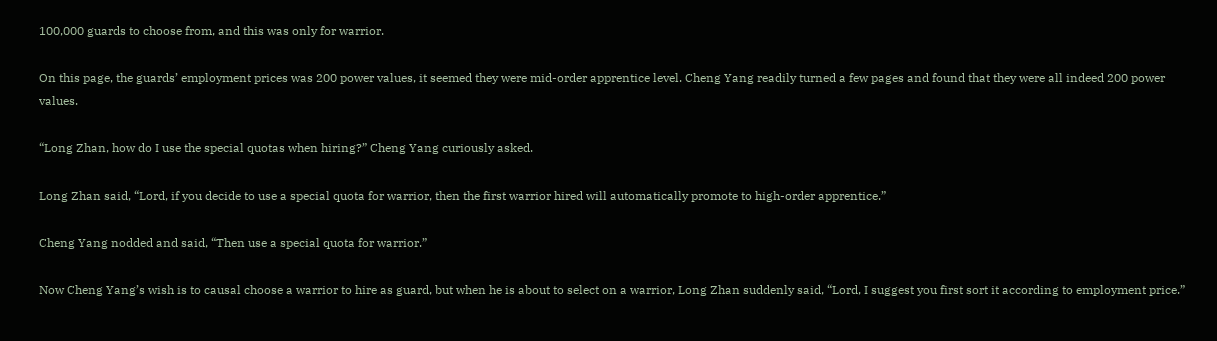100,000 guards to choose from, and this was only for warrior.

On this page, the guards’ employment prices was 200 power values, it seemed they were mid-order apprentice level. Cheng Yang readily turned a few pages and found that they were all indeed 200 power values.

“Long Zhan, how do I use the special quotas when hiring?” Cheng Yang curiously asked.

Long Zhan said, “Lord, if you decide to use a special quota for warrior, then the first warrior hired will automatically promote to high-order apprentice.”

Cheng Yang nodded and said, “Then use a special quota for warrior.”

Now Cheng Yang’s wish is to causal choose a warrior to hire as guard, but when he is about to select on a warrior, Long Zhan suddenly said, “Lord, I suggest you first sort it according to employment price.”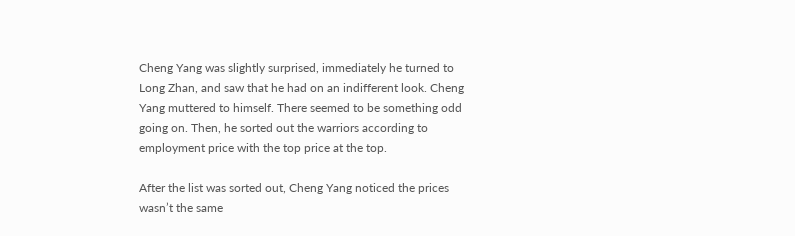Cheng Yang was slightly surprised, immediately he turned to Long Zhan, and saw that he had on an indifferent look. Cheng Yang muttered to himself. There seemed to be something odd going on. Then, he sorted out the warriors according to employment price with the top price at the top.

After the list was sorted out, Cheng Yang noticed the prices wasn’t the same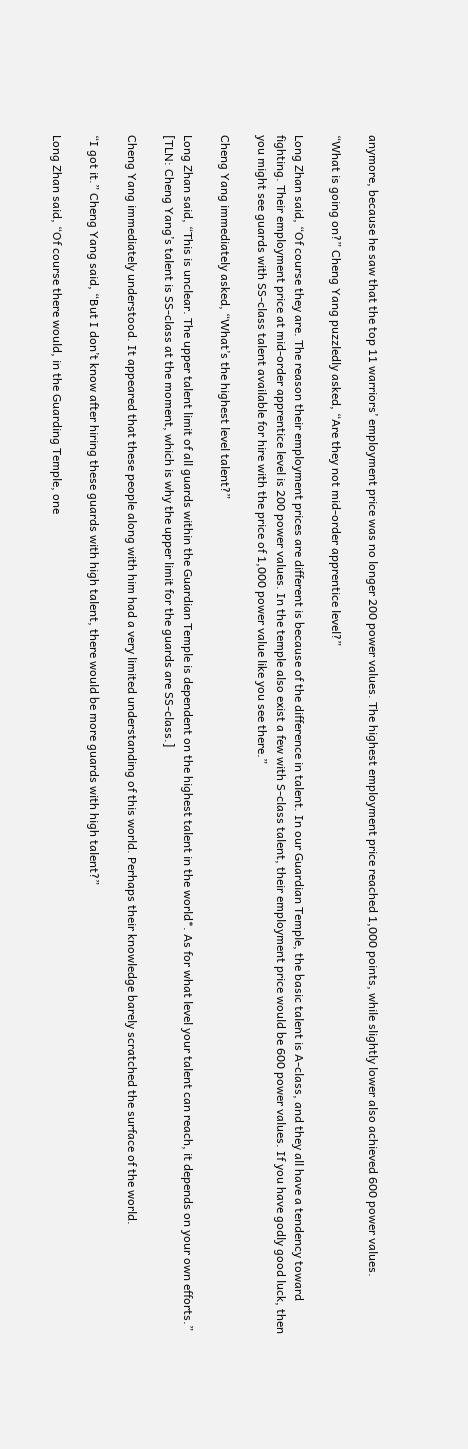anymore, because he saw that the top 11 warriors’ employment price was no longer 200 power values. The highest employment price reached 1,000 points, while slightly lower also achieved 600 power values.

“What is going on?” Cheng Yang puzzledly asked, “Are they not mid-order apprentice level?”

Long Zhan said, “Of course they are. The reason their employment prices are different is because of the difference in talent. In our Guardian Temple, the basic talent is A-class, and they all have a tendency toward fighting. Their employment price at mid-order apprentice level is 200 power values. In the temple also exist a few with S-class talent, their employment price would be 600 power values. If you have godly good luck, then you might see guards with SS-class talent available for hire with the price of 1,000 power value like you see there.”

Cheng Yang immediately asked, “What’s the highest level talent?”

Long Zhan said, “This is unclear. The upper talent limit of all guards within the Guardian Temple is dependent on the highest talent in the world*. As for what level your talent can reach, it depends on your own efforts.” [TLN: Cheng Yang’s talent is SS-class at the moment, which is why the upper limit for the guards are SS-class.]

Cheng Yang immediately understood. It appeared that these people along with him had a very limited understanding of this world. Perhaps their knowledge barely scratched the surface of the world.

“I got it.” Cheng Yang said, “But I don’t know after hiring these guards with high talent, there would be more guards with high talent?”

Long Zhan said, “Of course there would, in the Guarding Temple, one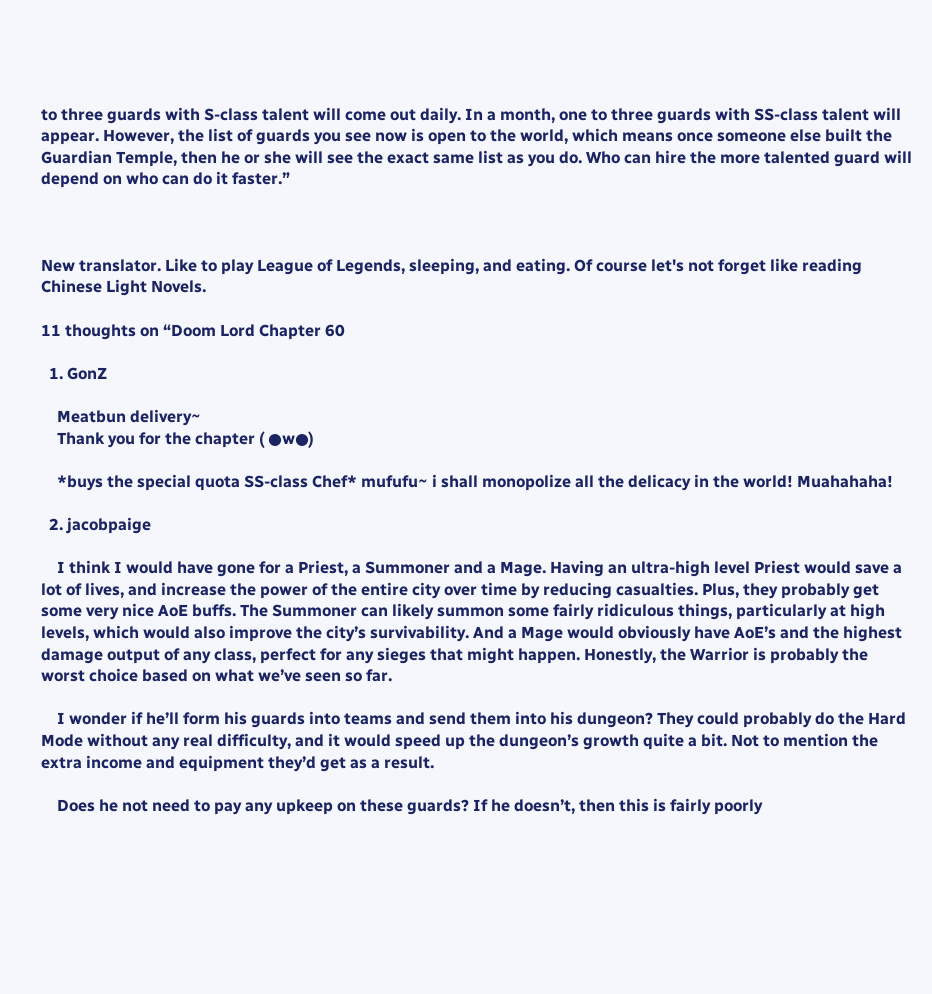to three guards with S-class talent will come out daily. In a month, one to three guards with SS-class talent will appear. However, the list of guards you see now is open to the world, which means once someone else built the Guardian Temple, then he or she will see the exact same list as you do. Who can hire the more talented guard will depend on who can do it faster.”



New translator. Like to play League of Legends, sleeping, and eating. Of course let's not forget like reading Chinese Light Novels.

11 thoughts on “Doom Lord Chapter 60

  1. GonZ

    Meatbun delivery~
    Thank you for the chapter ( ●w●)

    *buys the special quota SS-class Chef* mufufu~ i shall monopolize all the delicacy in the world! Muahahaha!

  2. jacobpaige

    I think I would have gone for a Priest, a Summoner and a Mage. Having an ultra-high level Priest would save a lot of lives, and increase the power of the entire city over time by reducing casualties. Plus, they probably get some very nice AoE buffs. The Summoner can likely summon some fairly ridiculous things, particularly at high levels, which would also improve the city’s survivability. And a Mage would obviously have AoE’s and the highest damage output of any class, perfect for any sieges that might happen. Honestly, the Warrior is probably the worst choice based on what we’ve seen so far.

    I wonder if he’ll form his guards into teams and send them into his dungeon? They could probably do the Hard Mode without any real difficulty, and it would speed up the dungeon’s growth quite a bit. Not to mention the extra income and equipment they’d get as a result.

    Does he not need to pay any upkeep on these guards? If he doesn’t, then this is fairly poorly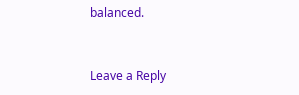balanced.


Leave a Reply